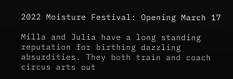2022 Moisture Festival: Opening March 17

Milla and Julia have a long standing reputation for birthing dazzling absurdities. They both train and coach circus arts out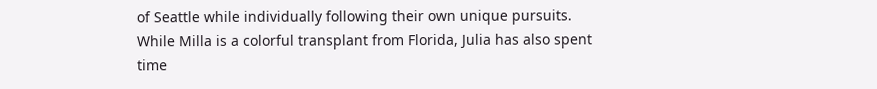of Seattle while individually following their own unique pursuits. While Milla is a colorful transplant from Florida, Julia has also spent time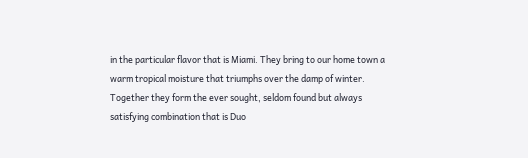in the particular flavor that is Miami. They bring to our home town a warm tropical moisture that triumphs over the damp of winter. Together they form the ever sought, seldom found but always satisfying combination that is Duo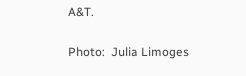A&T.

Photo:  Julia Limoges